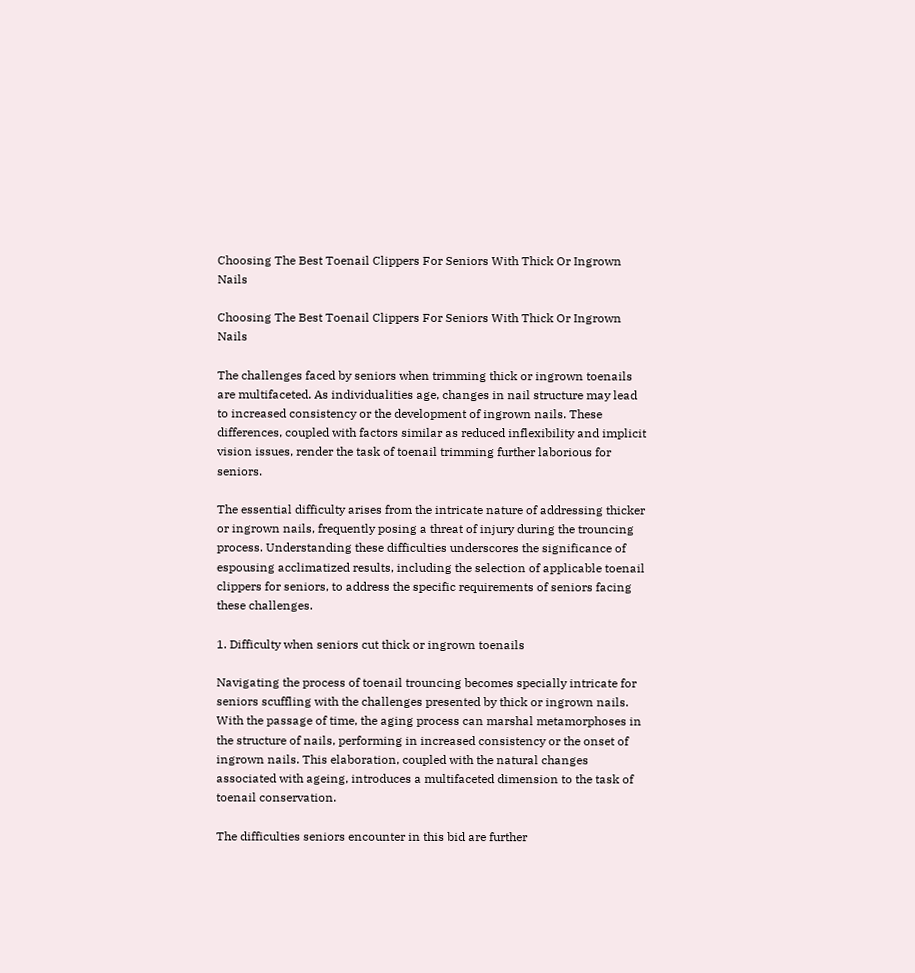Choosing The Best Toenail Clippers For Seniors With Thick Or Ingrown Nails

Choosing The Best Toenail Clippers For Seniors With Thick Or Ingrown Nails

The challenges faced by seniors when trimming thick or ingrown toenails are multifaceted. As individualities age, changes in nail structure may lead to increased consistency or the development of ingrown nails. These differences, coupled with factors similar as reduced inflexibility and implicit vision issues, render the task of toenail trimming further laborious for seniors.

The essential difficulty arises from the intricate nature of addressing thicker or ingrown nails, frequently posing a threat of injury during the trouncing process. Understanding these difficulties underscores the significance of espousing acclimatized results, including the selection of applicable toenail clippers for seniors, to address the specific requirements of seniors facing these challenges.

1. Difficulty when seniors cut thick or ingrown toenails

Navigating the process of toenail trouncing becomes specially intricate for seniors scuffling with the challenges presented by thick or ingrown nails. With the passage of time, the aging process can marshal metamorphoses in the structure of nails, performing in increased consistency or the onset of ingrown nails. This elaboration, coupled with the natural changes associated with ageing, introduces a multifaceted dimension to the task of toenail conservation.

The difficulties seniors encounter in this bid are further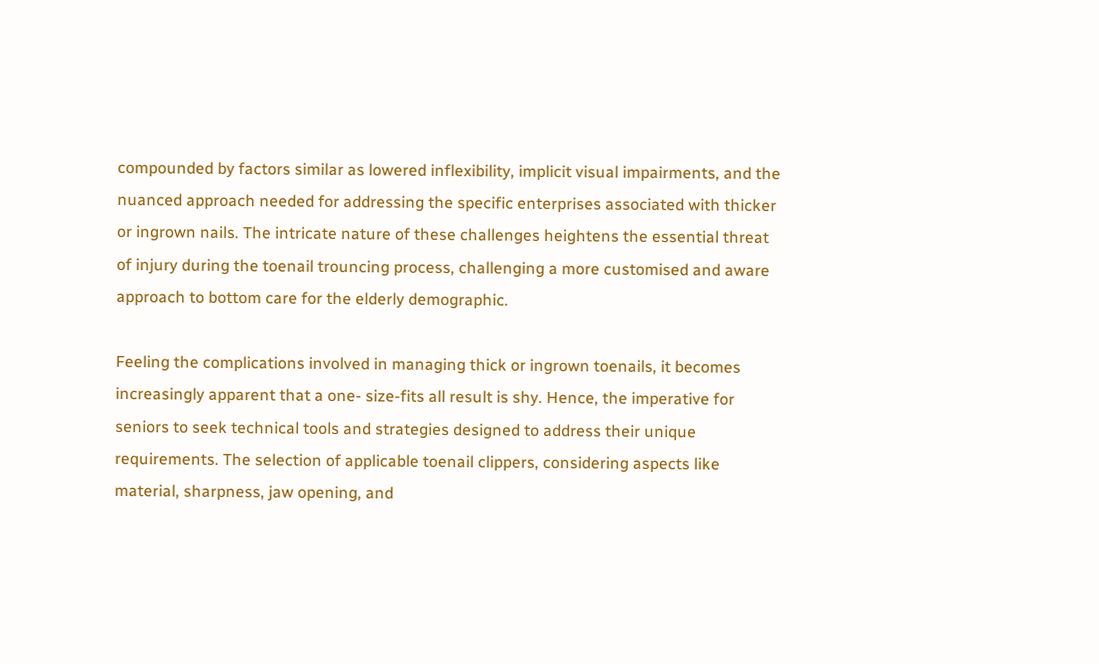compounded by factors similar as lowered inflexibility, implicit visual impairments, and the nuanced approach needed for addressing the specific enterprises associated with thicker or ingrown nails. The intricate nature of these challenges heightens the essential threat of injury during the toenail trouncing process, challenging a more customised and aware approach to bottom care for the elderly demographic.

Feeling the complications involved in managing thick or ingrown toenails, it becomes increasingly apparent that a one- size-fits all result is shy. Hence, the imperative for seniors to seek technical tools and strategies designed to address their unique requirements. The selection of applicable toenail clippers, considering aspects like material, sharpness, jaw opening, and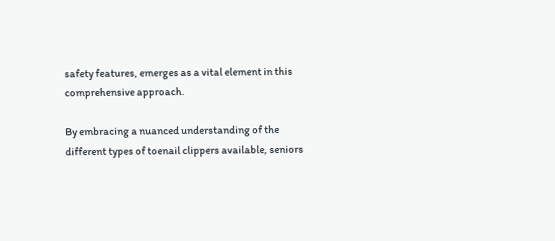safety features, emerges as a vital element in this comprehensive approach.

By embracing a nuanced understanding of the different types of toenail clippers available, seniors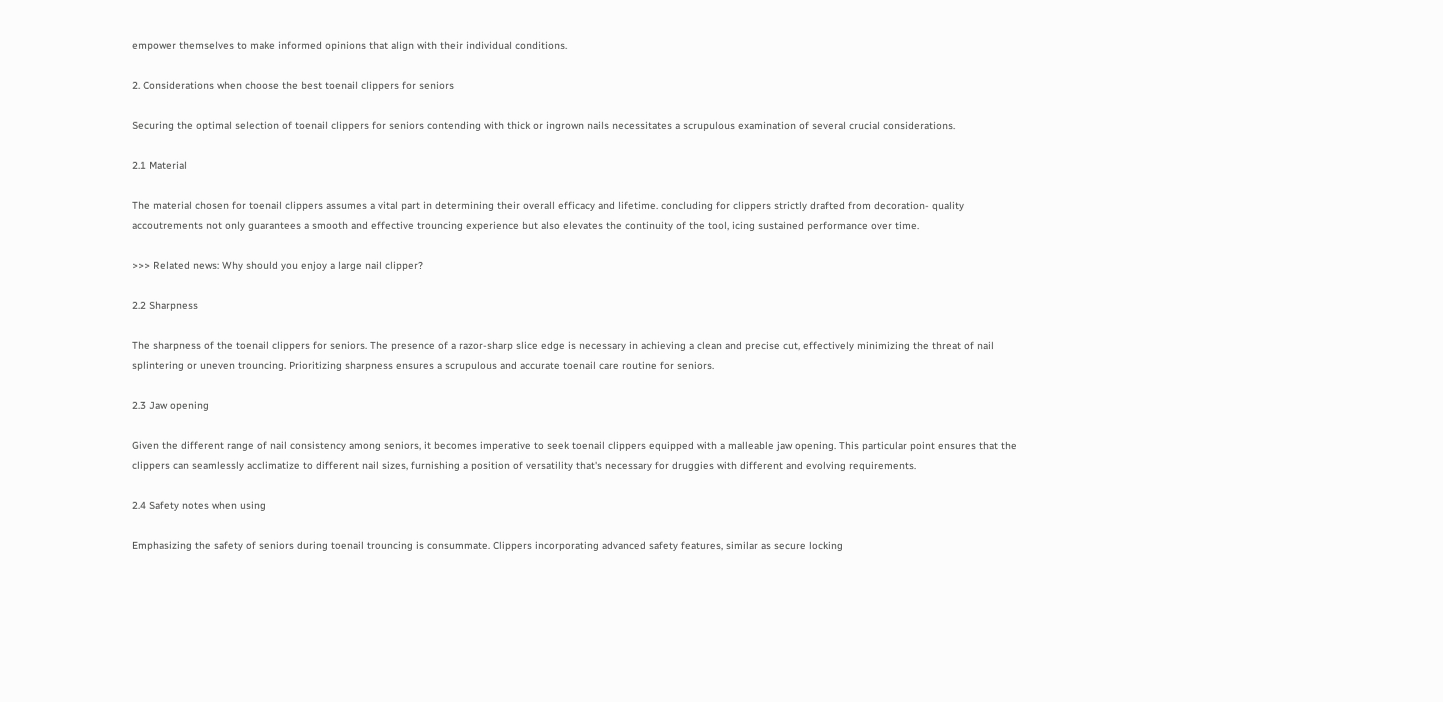empower themselves to make informed opinions that align with their individual conditions.

2. Considerations when choose the best toenail clippers for seniors

Securing the optimal selection of toenail clippers for seniors contending with thick or ingrown nails necessitates a scrupulous examination of several crucial considerations.

2.1 Material

The material chosen for toenail clippers assumes a vital part in determining their overall efficacy and lifetime. concluding for clippers strictly drafted from decoration- quality accoutrements not only guarantees a smooth and effective trouncing experience but also elevates the continuity of the tool, icing sustained performance over time.

>>> Related news: Why should you enjoy a large nail clipper?

2.2 Sharpness

The sharpness of the toenail clippers for seniors. The presence of a razor-sharp slice edge is necessary in achieving a clean and precise cut, effectively minimizing the threat of nail splintering or uneven trouncing. Prioritizing sharpness ensures a scrupulous and accurate toenail care routine for seniors.

2.3 Jaw opening

Given the different range of nail consistency among seniors, it becomes imperative to seek toenail clippers equipped with a malleable jaw opening. This particular point ensures that the clippers can seamlessly acclimatize to different nail sizes, furnishing a position of versatility that's necessary for druggies with different and evolving requirements.

2.4 Safety notes when using

Emphasizing the safety of seniors during toenail trouncing is consummate. Clippers incorporating advanced safety features, similar as secure locking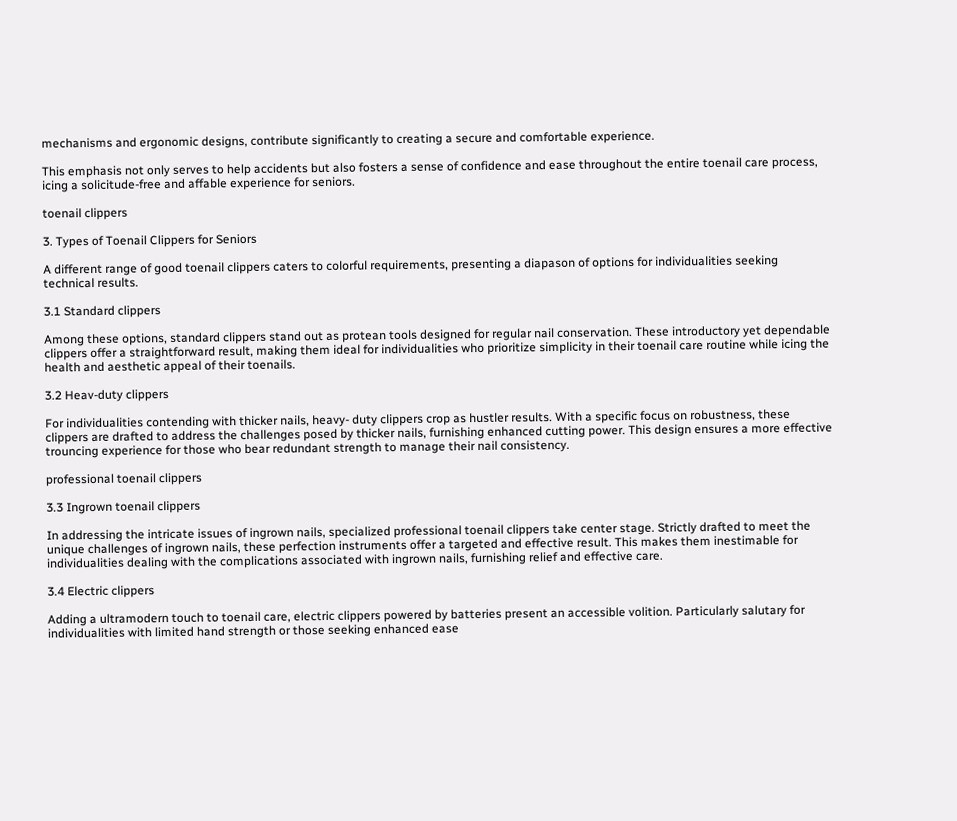mechanisms and ergonomic designs, contribute significantly to creating a secure and comfortable experience.

This emphasis not only serves to help accidents but also fosters a sense of confidence and ease throughout the entire toenail care process, icing a solicitude-free and affable experience for seniors.

toenail clippers

3. Types of Toenail Clippers for Seniors

A different range of good toenail clippers caters to colorful requirements, presenting a diapason of options for individualities seeking technical results.

3.1 Standard clippers

Among these options, standard clippers stand out as protean tools designed for regular nail conservation. These introductory yet dependable clippers offer a straightforward result, making them ideal for individualities who prioritize simplicity in their toenail care routine while icing the health and aesthetic appeal of their toenails.

3.2 Heav-duty clippers

For individualities contending with thicker nails, heavy- duty clippers crop as hustler results. With a specific focus on robustness, these clippers are drafted to address the challenges posed by thicker nails, furnishing enhanced cutting power. This design ensures a more effective trouncing experience for those who bear redundant strength to manage their nail consistency.

professional toenail clippers

3.3 Ingrown toenail clippers

In addressing the intricate issues of ingrown nails, specialized professional toenail clippers take center stage. Strictly drafted to meet the unique challenges of ingrown nails, these perfection instruments offer a targeted and effective result. This makes them inestimable for individualities dealing with the complications associated with ingrown nails, furnishing relief and effective care.

3.4 Electric clippers

Adding a ultramodern touch to toenail care, electric clippers powered by batteries present an accessible volition. Particularly salutary for individualities with limited hand strength or those seeking enhanced ease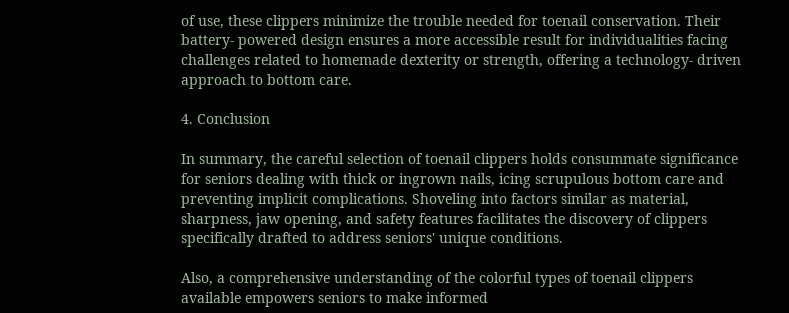of use, these clippers minimize the trouble needed for toenail conservation. Their battery- powered design ensures a more accessible result for individualities facing challenges related to homemade dexterity or strength, offering a technology- driven approach to bottom care.

4. Conclusion

In summary, the careful selection of toenail clippers holds consummate significance for seniors dealing with thick or ingrown nails, icing scrupulous bottom care and preventing implicit complications. Shoveling into factors similar as material, sharpness, jaw opening, and safety features facilitates the discovery of clippers specifically drafted to address seniors' unique conditions.

Also, a comprehensive understanding of the colorful types of toenail clippers available empowers seniors to make informed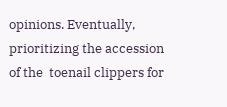opinions. Eventually, prioritizing the accession of the  toenail clippers for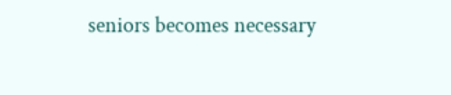seniors becomes necessary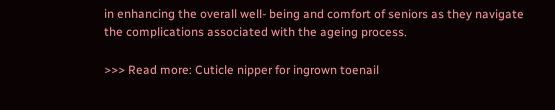in enhancing the overall well- being and comfort of seniors as they navigate the complications associated with the ageing process.

>>> Read more: Cuticle nipper for ingrown toenail